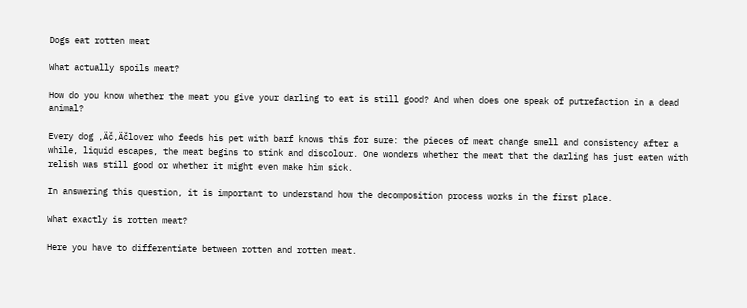Dogs eat rotten meat

What actually spoils meat?

How do you know whether the meat you give your darling to eat is still good? And when does one speak of putrefaction in a dead animal?

Every dog ‚Äč‚Äčlover who feeds his pet with barf knows this for sure: the pieces of meat change smell and consistency after a while, liquid escapes, the meat begins to stink and discolour. One wonders whether the meat that the darling has just eaten with relish was still good or whether it might even make him sick.

In answering this question, it is important to understand how the decomposition process works in the first place.

What exactly is rotten meat?

Here you have to differentiate between rotten and rotten meat.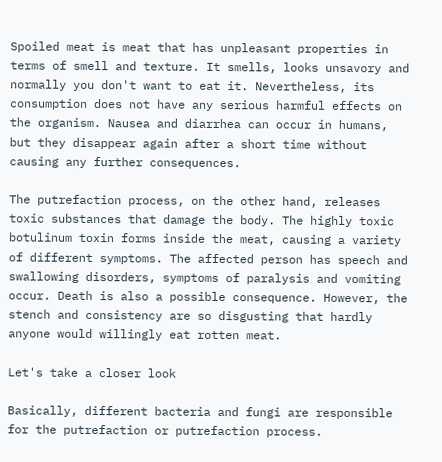Spoiled meat is meat that has unpleasant properties in terms of smell and texture. It smells, looks unsavory and normally you don't want to eat it. Nevertheless, its consumption does not have any serious harmful effects on the organism. Nausea and diarrhea can occur in humans, but they disappear again after a short time without causing any further consequences.

The putrefaction process, on the other hand, releases toxic substances that damage the body. The highly toxic botulinum toxin forms inside the meat, causing a variety of different symptoms. The affected person has speech and swallowing disorders, symptoms of paralysis and vomiting occur. Death is also a possible consequence. However, the stench and consistency are so disgusting that hardly anyone would willingly eat rotten meat.

Let's take a closer look

Basically, different bacteria and fungi are responsible for the putrefaction or putrefaction process.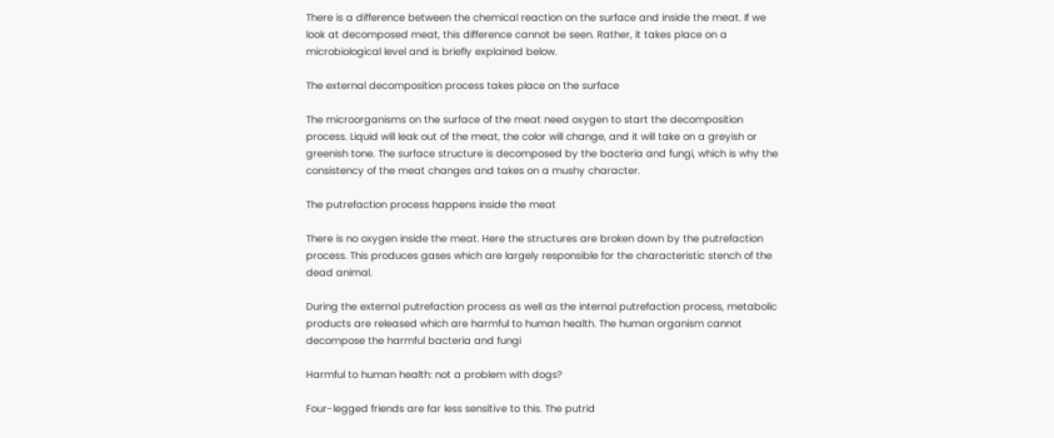There is a difference between the chemical reaction on the surface and inside the meat. If we look at decomposed meat, this difference cannot be seen. Rather, it takes place on a microbiological level and is briefly explained below.

The external decomposition process takes place on the surface

The microorganisms on the surface of the meat need oxygen to start the decomposition process. Liquid will leak out of the meat, the color will change, and it will take on a greyish or greenish tone. The surface structure is decomposed by the bacteria and fungi, which is why the consistency of the meat changes and takes on a mushy character.

The putrefaction process happens inside the meat

There is no oxygen inside the meat. Here the structures are broken down by the putrefaction process. This produces gases which are largely responsible for the characteristic stench of the dead animal.

During the external putrefaction process as well as the internal putrefaction process, metabolic products are released which are harmful to human health. The human organism cannot decompose the harmful bacteria and fungi

Harmful to human health: not a problem with dogs?

Four-legged friends are far less sensitive to this. The putrid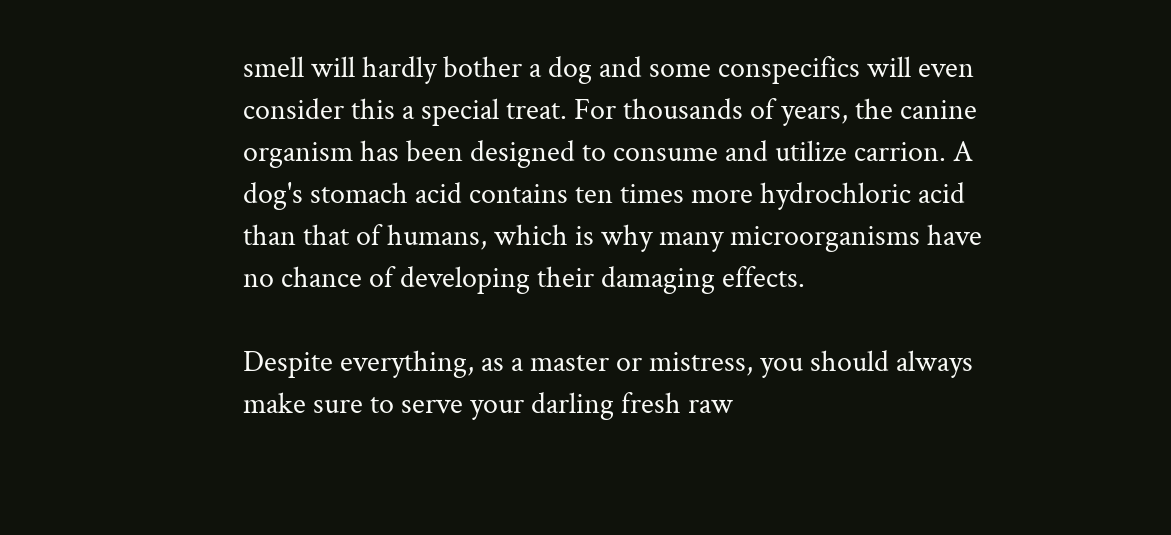smell will hardly bother a dog and some conspecifics will even consider this a special treat. For thousands of years, the canine organism has been designed to consume and utilize carrion. A dog's stomach acid contains ten times more hydrochloric acid than that of humans, which is why many microorganisms have no chance of developing their damaging effects.

Despite everything, as a master or mistress, you should always make sure to serve your darling fresh raw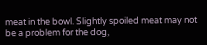meat in the bowl. Slightly spoiled meat may not be a problem for the dog,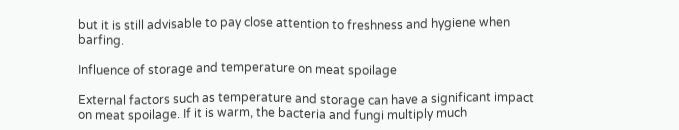but it is still advisable to pay close attention to freshness and hygiene when barfing.

Influence of storage and temperature on meat spoilage

External factors such as temperature and storage can have a significant impact on meat spoilage. If it is warm, the bacteria and fungi multiply much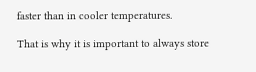faster than in cooler temperatures.

That is why it is important to always store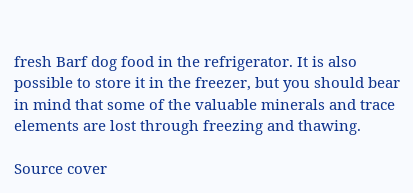fresh Barf dog food in the refrigerator. It is also possible to store it in the freezer, but you should bear in mind that some of the valuable minerals and trace elements are lost through freezing and thawing.

Source cover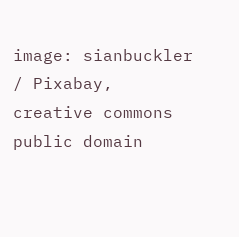image: sianbuckler / Pixabay, creative commons public domain